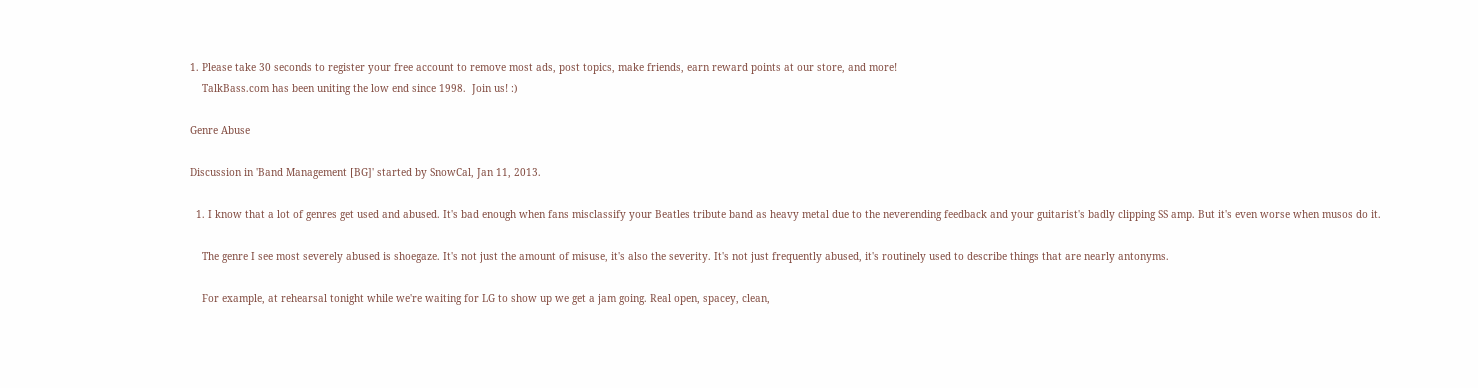1. Please take 30 seconds to register your free account to remove most ads, post topics, make friends, earn reward points at our store, and more!
    TalkBass.com has been uniting the low end since 1998.  Join us! :)

Genre Abuse

Discussion in 'Band Management [BG]' started by SnowCal, Jan 11, 2013.

  1. I know that a lot of genres get used and abused. It's bad enough when fans misclassify your Beatles tribute band as heavy metal due to the neverending feedback and your guitarist's badly clipping SS amp. But it's even worse when musos do it.

    The genre I see most severely abused is shoegaze. It's not just the amount of misuse, it's also the severity. It's not just frequently abused, it's routinely used to describe things that are nearly antonyms.

    For example, at rehearsal tonight while we're waiting for LG to show up we get a jam going. Real open, spacey, clean,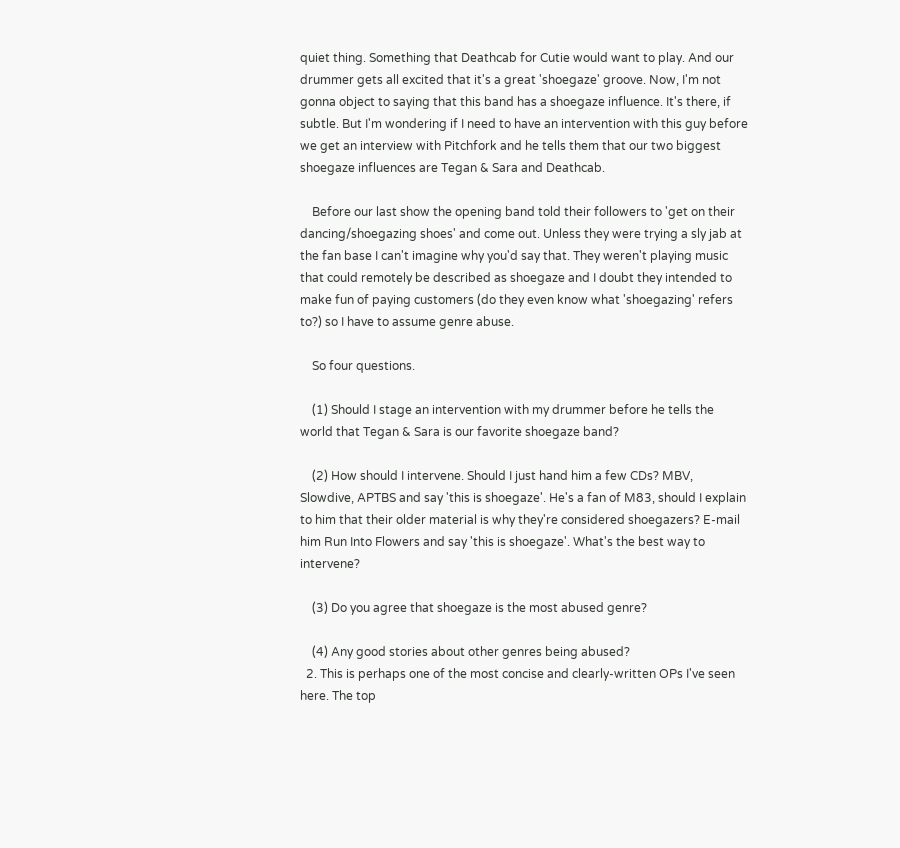quiet thing. Something that Deathcab for Cutie would want to play. And our drummer gets all excited that it's a great 'shoegaze' groove. Now, I'm not gonna object to saying that this band has a shoegaze influence. It's there, if subtle. But I'm wondering if I need to have an intervention with this guy before we get an interview with Pitchfork and he tells them that our two biggest shoegaze influences are Tegan & Sara and Deathcab.

    Before our last show the opening band told their followers to 'get on their dancing/shoegazing shoes' and come out. Unless they were trying a sly jab at the fan base I can't imagine why you'd say that. They weren't playing music that could remotely be described as shoegaze and I doubt they intended to make fun of paying customers (do they even know what 'shoegazing' refers to?) so I have to assume genre abuse.

    So four questions.

    (1) Should I stage an intervention with my drummer before he tells the world that Tegan & Sara is our favorite shoegaze band?

    (2) How should I intervene. Should I just hand him a few CDs? MBV, Slowdive, APTBS and say 'this is shoegaze'. He's a fan of M83, should I explain to him that their older material is why they're considered shoegazers? E-mail him Run Into Flowers and say 'this is shoegaze'. What's the best way to intervene?

    (3) Do you agree that shoegaze is the most abused genre?

    (4) Any good stories about other genres being abused?
  2. This is perhaps one of the most concise and clearly-written OPs I've seen here. The top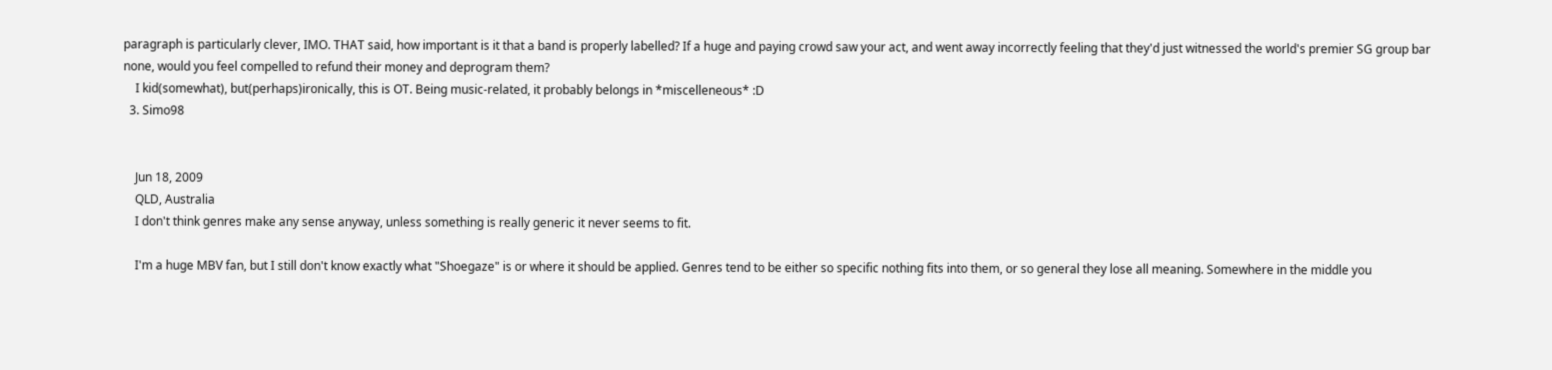paragraph is particularly clever, IMO. THAT said, how important is it that a band is properly labelled? If a huge and paying crowd saw your act, and went away incorrectly feeling that they'd just witnessed the world's premier SG group bar none, would you feel compelled to refund their money and deprogram them?
    I kid(somewhat), but(perhaps)ironically, this is OT. Being music-related, it probably belongs in *miscelleneous* :D
  3. Simo98


    Jun 18, 2009
    QLD, Australia
    I don't think genres make any sense anyway, unless something is really generic it never seems to fit.

    I'm a huge MBV fan, but I still don't know exactly what "Shoegaze" is or where it should be applied. Genres tend to be either so specific nothing fits into them, or so general they lose all meaning. Somewhere in the middle you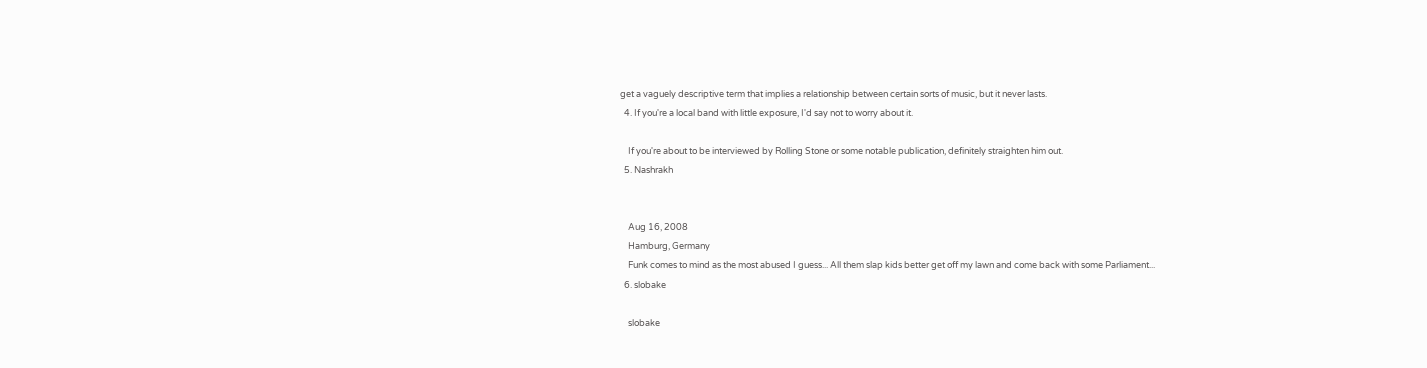get a vaguely descriptive term that implies a relationship between certain sorts of music, but it never lasts.
  4. If you're a local band with little exposure, I'd say not to worry about it.

    If you're about to be interviewed by Rolling Stone or some notable publication, definitely straighten him out.
  5. Nashrakh


    Aug 16, 2008
    Hamburg, Germany
    Funk comes to mind as the most abused I guess... All them slap kids better get off my lawn and come back with some Parliament...
  6. slobake

    slobake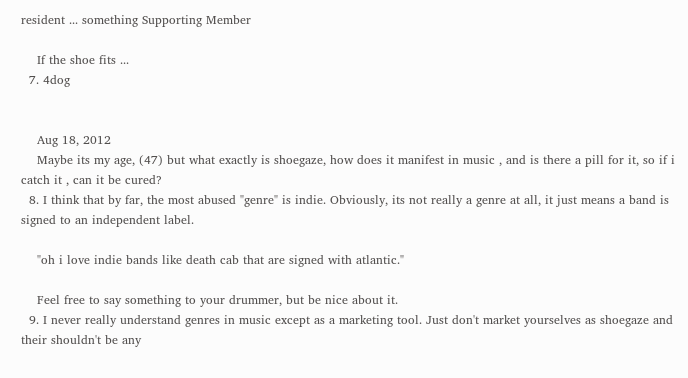resident ... something Supporting Member

    If the shoe fits ...
  7. 4dog


    Aug 18, 2012
    Maybe its my age, (47) but what exactly is shoegaze, how does it manifest in music , and is there a pill for it, so if i catch it , can it be cured?
  8. I think that by far, the most abused "genre" is indie. Obviously, its not really a genre at all, it just means a band is signed to an independent label.

    "oh i love indie bands like death cab that are signed with atlantic."

    Feel free to say something to your drummer, but be nice about it.
  9. I never really understand genres in music except as a marketing tool. Just don't market yourselves as shoegaze and their shouldn't be any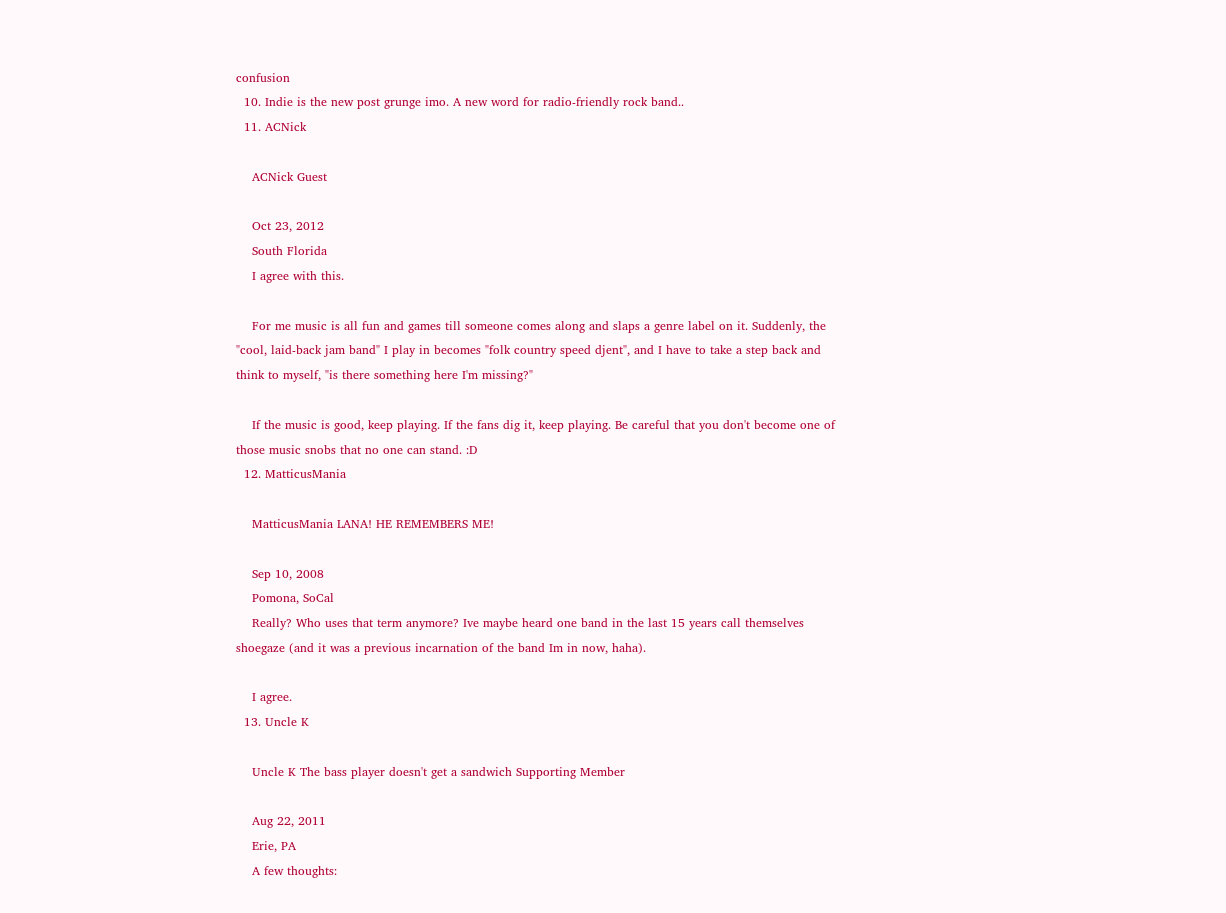confusion
  10. Indie is the new post grunge imo. A new word for radio-friendly rock band..
  11. ACNick

    ACNick Guest

    Oct 23, 2012
    South Florida
    I agree with this.

    For me music is all fun and games till someone comes along and slaps a genre label on it. Suddenly, the "cool, laid-back jam band" I play in becomes "folk country speed djent", and I have to take a step back and think to myself, "is there something here I'm missing?"

    If the music is good, keep playing. If the fans dig it, keep playing. Be careful that you don't become one of those music snobs that no one can stand. :D
  12. MatticusMania

    MatticusMania LANA! HE REMEMBERS ME!

    Sep 10, 2008
    Pomona, SoCal
    Really? Who uses that term anymore? Ive maybe heard one band in the last 15 years call themselves shoegaze (and it was a previous incarnation of the band Im in now, haha).

    I agree.
  13. Uncle K

    Uncle K The bass player doesn't get a sandwich Supporting Member

    Aug 22, 2011
    Erie, PA
    A few thoughts: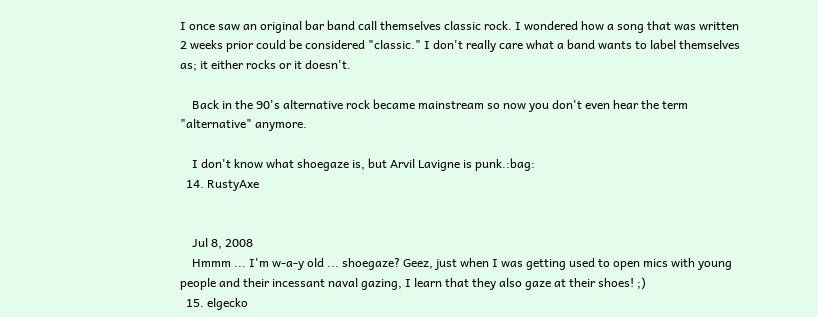I once saw an original bar band call themselves classic rock. I wondered how a song that was written 2 weeks prior could be considered "classic." I don't really care what a band wants to label themselves as; it either rocks or it doesn't.

    Back in the 90's alternative rock became mainstream so now you don't even hear the term "alternative" anymore.

    I don't know what shoegaze is, but Arvil Lavigne is punk.:bag:
  14. RustyAxe


    Jul 8, 2008
    Hmmm ... I'm w-a-y old ... shoegaze? Geez, just when I was getting used to open mics with young people and their incessant naval gazing, I learn that they also gaze at their shoes! ;)
  15. elgecko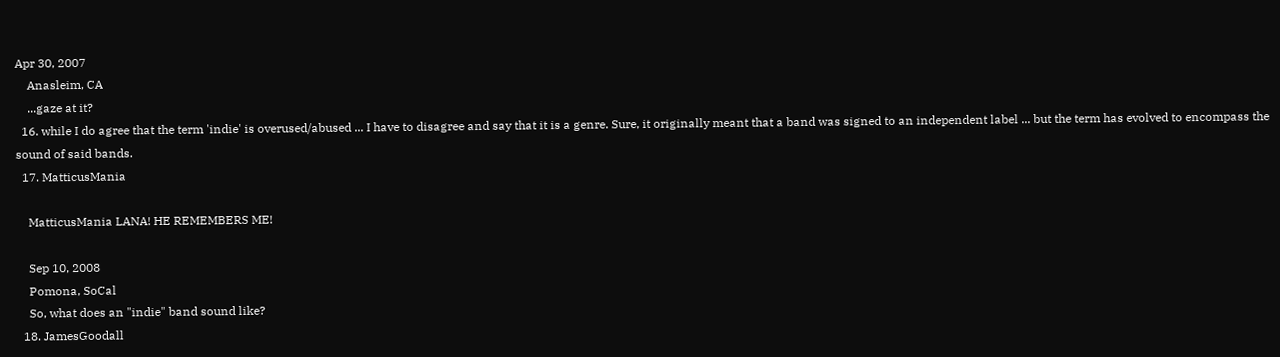Apr 30, 2007
    Anasleim, CA
    ...gaze at it?
  16. while I do agree that the term 'indie' is overused/abused ... I have to disagree and say that it is a genre. Sure, it originally meant that a band was signed to an independent label ... but the term has evolved to encompass the sound of said bands.
  17. MatticusMania

    MatticusMania LANA! HE REMEMBERS ME!

    Sep 10, 2008
    Pomona, SoCal
    So, what does an "indie" band sound like?
  18. JamesGoodall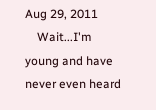Aug 29, 2011
    Wait...I'm young and have never even heard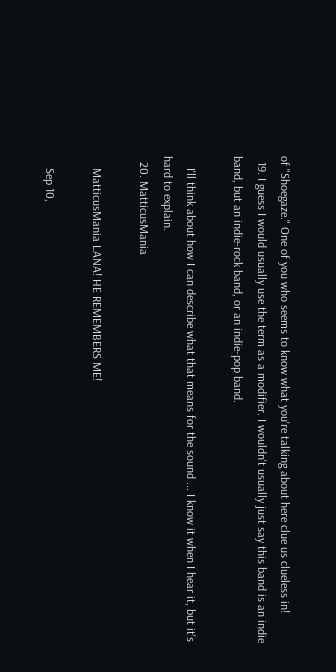of "Shoegaze." One of you who seems to know what you're talking about here clue us clueless in!
  19. I guess I would usually use the term as a modifier. I wouldn't usually just say this band is an indie band, but an indie-rock band, or an indie-pop band.

    I'll think about how I can describe what that means for the sound ... I know it when I hear it, but it's hard to explain.
  20. MatticusMania

    MatticusMania LANA! HE REMEMBERS ME!

    Sep 10,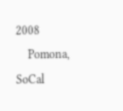2008
    Pomona, SoCal